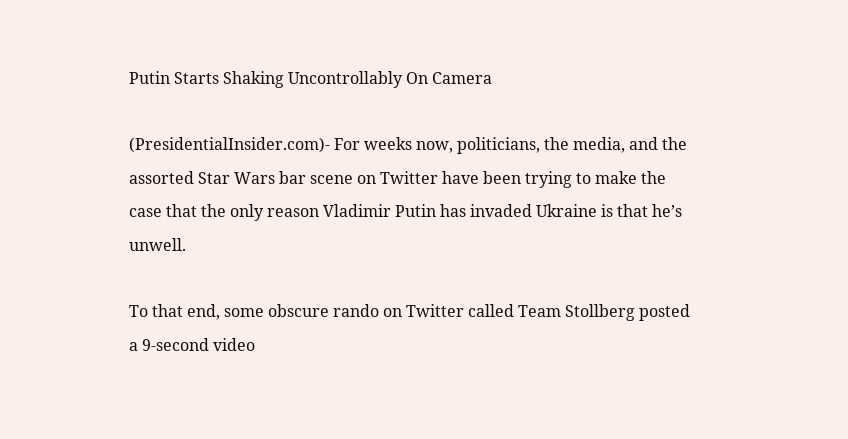Putin Starts Shaking Uncontrollably On Camera

(PresidentialInsider.com)- For weeks now, politicians, the media, and the assorted Star Wars bar scene on Twitter have been trying to make the case that the only reason Vladimir Putin has invaded Ukraine is that he’s unwell.

To that end, some obscure rando on Twitter called Team Stollberg posted a 9-second video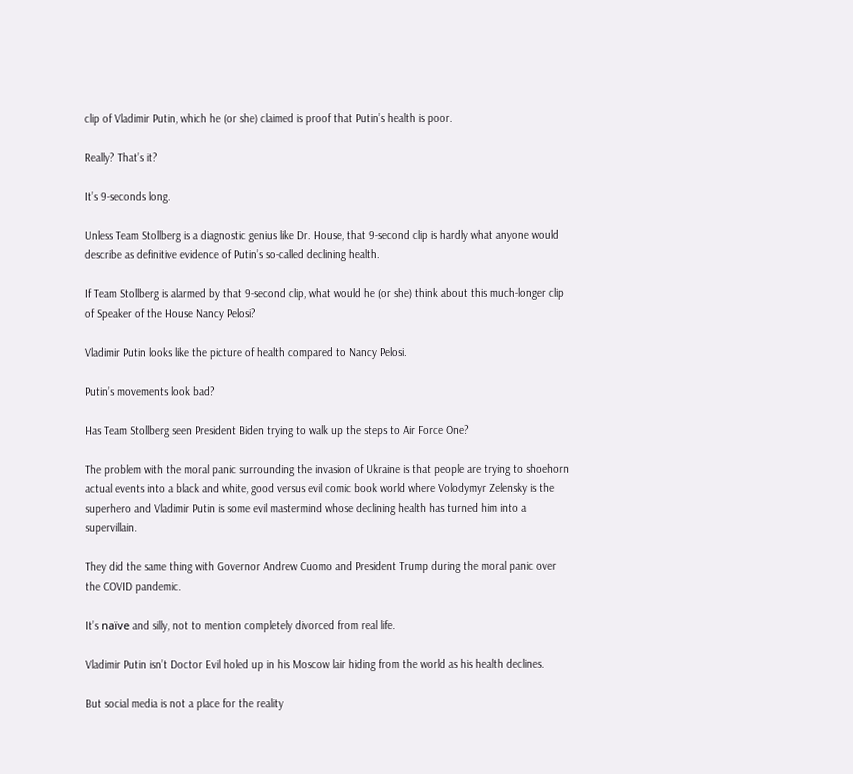clip of Vladimir Putin, which he (or she) claimed is proof that Putin’s health is poor.

Really? That’s it?

It’s 9-seconds long.

Unless Team Stollberg is a diagnostic genius like Dr. House, that 9-second clip is hardly what anyone would describe as definitive evidence of Putin’s so-called declining health.

If Team Stollberg is alarmed by that 9-second clip, what would he (or she) think about this much-longer clip of Speaker of the House Nancy Pelosi?

Vladimir Putin looks like the picture of health compared to Nancy Pelosi.

Putin’s movements look bad?

Has Team Stollberg seen President Biden trying to walk up the steps to Air Force One?

The problem with the moral panic surrounding the invasion of Ukraine is that people are trying to shoehorn actual events into a black and white, good versus evil comic book world where Volodymyr Zelensky is the superhero and Vladimir Putin is some evil mastermind whose declining health has turned him into a supervillain.

They did the same thing with Governor Andrew Cuomo and President Trump during the moral panic over the COVID pandemic.

It’s naïve and silly, not to mention completely divorced from real life.

Vladimir Putin isn’t Doctor Evil holed up in his Moscow lair hiding from the world as his health declines.

But social media is not a place for the reality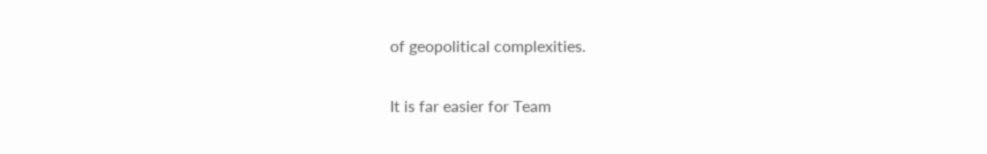of geopolitical complexities.

It is far easier for Team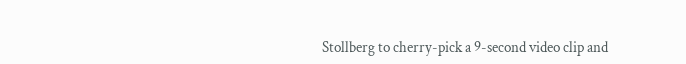Stollberg to cherry-pick a 9-second video clip and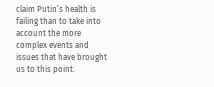claim Putin’s health is failing than to take into account the more complex events and issues that have brought us to this point.